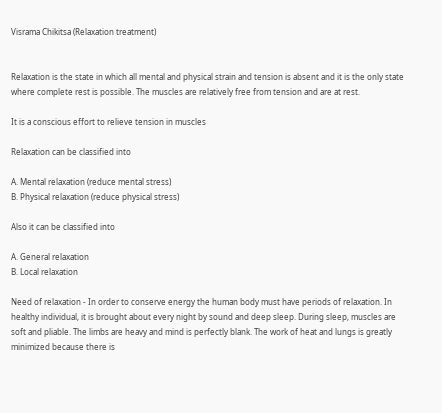Visrama Chikitsa (Relaxation treatment)


Relaxation is the state in which all mental and physical strain and tension is absent and it is the only state where complete rest is possible. The muscles are relatively free from tension and are at rest.

It is a conscious effort to relieve tension in muscles

Relaxation can be classified into

A. Mental relaxation (reduce mental stress)
B. Physical relaxation (reduce physical stress)

Also it can be classified into

A. General relaxation
B. Local relaxation

Need of relaxation - In order to conserve energy the human body must have periods of relaxation. In healthy individual, it is brought about every night by sound and deep sleep. During sleep, muscles are soft and pliable. The limbs are heavy and mind is perfectly blank. The work of heat and lungs is greatly minimized because there is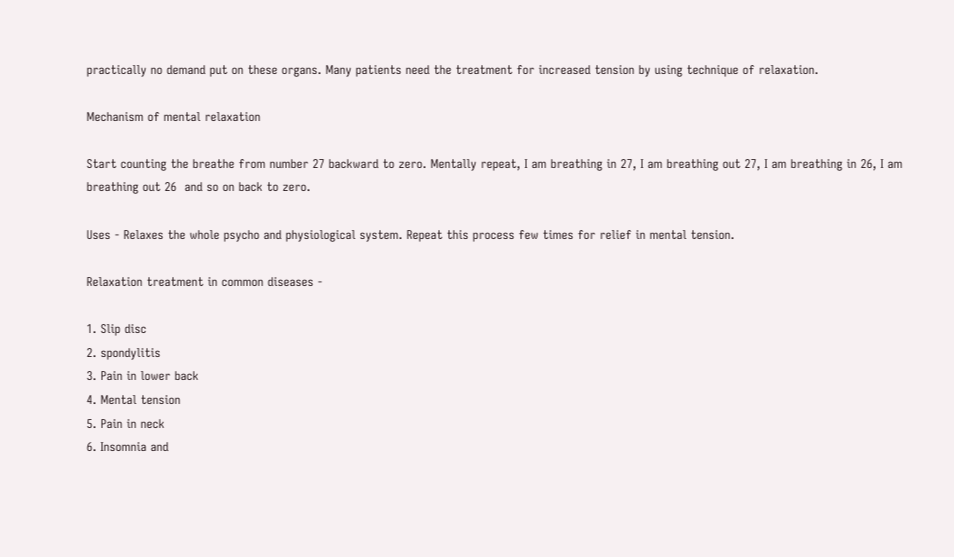practically no demand put on these organs. Many patients need the treatment for increased tension by using technique of relaxation.

Mechanism of mental relaxation

Start counting the breathe from number 27 backward to zero. Mentally repeat, I am breathing in 27, I am breathing out 27, I am breathing in 26, I am breathing out 26  and so on back to zero.

Uses - Relaxes the whole psycho and physiological system. Repeat this process few times for relief in mental tension.

Relaxation treatment in common diseases -

1. Slip disc
2. spondylitis
3. Pain in lower back
4. Mental tension
5. Pain in neck
6. Insomnia and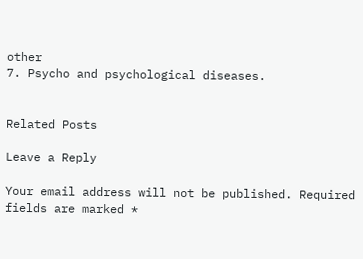other
7. Psycho and psychological diseases.


Related Posts

Leave a Reply

Your email address will not be published. Required fields are marked *